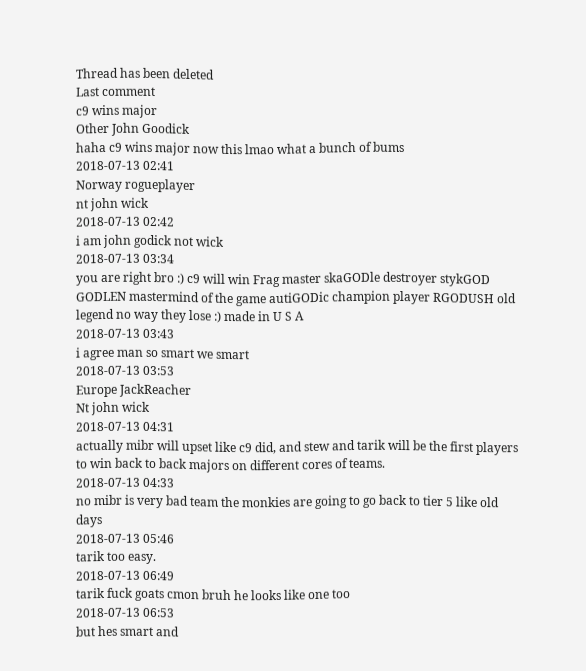Thread has been deleted
Last comment
c9 wins major
Other John Goodick
haha c9 wins major now this lmao what a bunch of bums
2018-07-13 02:41
Norway rogueplayer
nt john wick
2018-07-13 02:42
i am john godick not wick
2018-07-13 03:34
you are right bro :) c9 will win Frag master skaGODle destroyer stykGOD GODLEN mastermind of the game autiGODic champion player RGODUSH old legend no way they lose :) made in U S A
2018-07-13 03:43
i agree man so smart we smart
2018-07-13 03:53
Europe JackReacher
Nt john wick
2018-07-13 04:31
actually mibr will upset like c9 did, and stew and tarik will be the first players to win back to back majors on different cores of teams.
2018-07-13 04:33
no mibr is very bad team the monkies are going to go back to tier 5 like old days
2018-07-13 05:46
tarik too easy.
2018-07-13 06:49
tarik fuck goats cmon bruh he looks like one too
2018-07-13 06:53
but hes smart and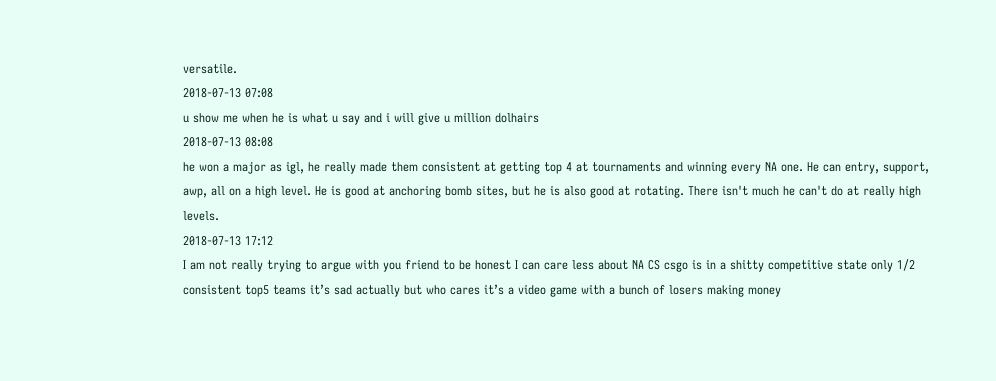versatile.
2018-07-13 07:08
u show me when he is what u say and i will give u million dolhairs
2018-07-13 08:08
he won a major as igl, he really made them consistent at getting top 4 at tournaments and winning every NA one. He can entry, support, awp, all on a high level. He is good at anchoring bomb sites, but he is also good at rotating. There isn't much he can't do at really high levels.
2018-07-13 17:12
I am not really trying to argue with you friend to be honest I can care less about NA CS csgo is in a shitty competitive state only 1/2 consistent top5 teams it’s sad actually but who cares it’s a video game with a bunch of losers making money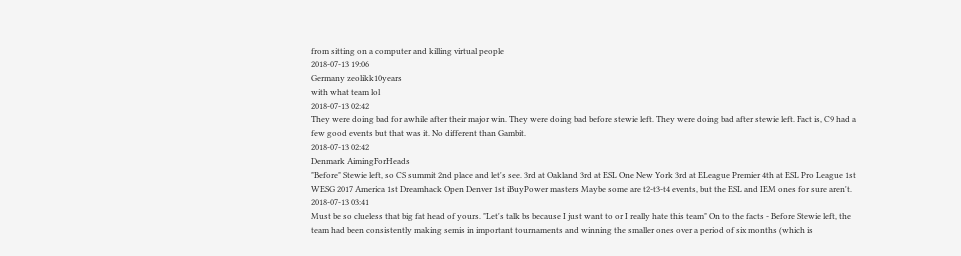from sitting on a computer and killing virtual people
2018-07-13 19:06
Germany zeolikk10years
with what team lol
2018-07-13 02:42
They were doing bad for awhile after their major win. They were doing bad before stewie left. They were doing bad after stewie left. Fact is, C9 had a few good events but that was it. No different than Gambit.
2018-07-13 02:42
Denmark AimingForHeads
"Before" Stewie left, so CS summit 2nd place and let's see. 3rd at Oakland 3rd at ESL One New York 3rd at ELeague Premier 4th at ESL Pro League 1st WESG 2017 America 1st Dreamhack Open Denver 1st iBuyPower masters Maybe some are t2-t3-t4 events, but the ESL and IEM ones for sure aren't.
2018-07-13 03:41
Must be so clueless that big fat head of yours. "Let's talk bs because I just want to or I really hate this team" On to the facts - Before Stewie left, the team had been consistently making semis in important tournaments and winning the smaller ones over a period of six months (which is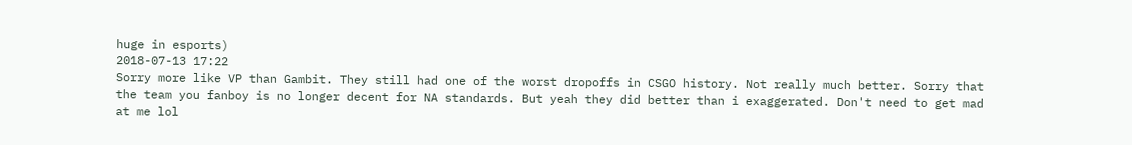huge in esports)
2018-07-13 17:22
Sorry more like VP than Gambit. They still had one of the worst dropoffs in CSGO history. Not really much better. Sorry that the team you fanboy is no longer decent for NA standards. But yeah they did better than i exaggerated. Don't need to get mad at me lol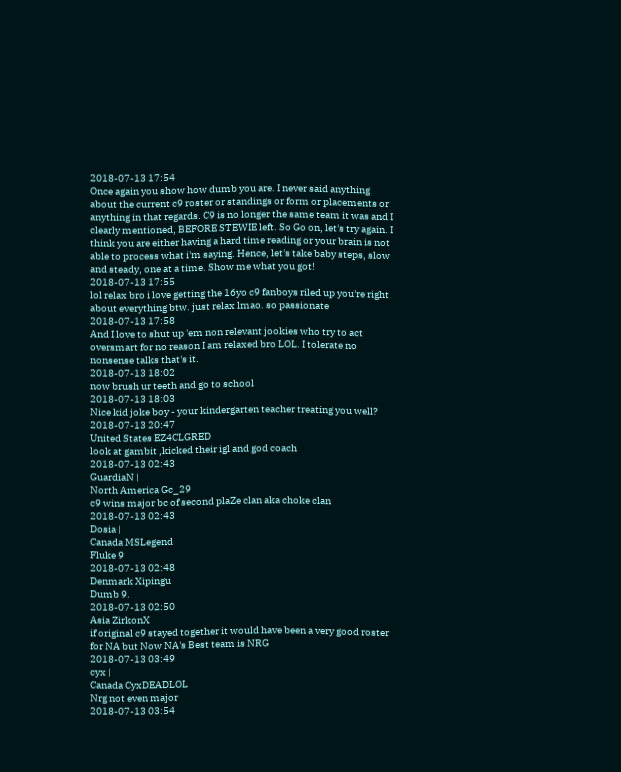2018-07-13 17:54
Once again you show how dumb you are. I never said anything about the current c9 roster or standings or form or placements or anything in that regards. C9 is no longer the same team it was and I clearly mentioned, BEFORE STEWIE left. So Go on, let's try again. I think you are either having a hard time reading or your brain is not able to process what i'm saying. Hence, let's take baby steps, slow and steady, one at a time. Show me what you got!
2018-07-13 17:55
lol relax bro i love getting the 16yo c9 fanboys riled up you're right about everything btw. just relax lmao. so passionate
2018-07-13 17:58
And I love to shut up 'em non relevant jookies who try to act oversmart for no reason I am relaxed bro LOL. I tolerate no nonsense talks that's it.
2018-07-13 18:02
now brush ur teeth and go to school
2018-07-13 18:03
Nice kid joke boy - your kindergarten teacher treating you well?
2018-07-13 20:47
United States EZ4CLGRED
look at gambit ,kicked their igl and god coach
2018-07-13 02:43
GuardiaN |
North America Gc_29
c9 wins major bc of second plaZe clan aka choke clan
2018-07-13 02:43
Dosia |
Canada MSLegend
Fluke 9
2018-07-13 02:48
Denmark Xipingu
Dumb 9.
2018-07-13 02:50
Asia ZirkonX
if original c9 stayed together it would have been a very good roster for NA but Now NA's Best team is NRG
2018-07-13 03:49
cyx |
Canada CyxDEADLOL
Nrg not even major
2018-07-13 03:54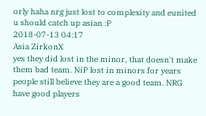orly haha nrg just lost to complexity and eunited u should catch up asian :P
2018-07-13 04:17
Asia ZirkonX
yes they did lost in the minor, that doesn't make them bad team. NiP lost in minors for years people still believe they are a good team. NRG have good players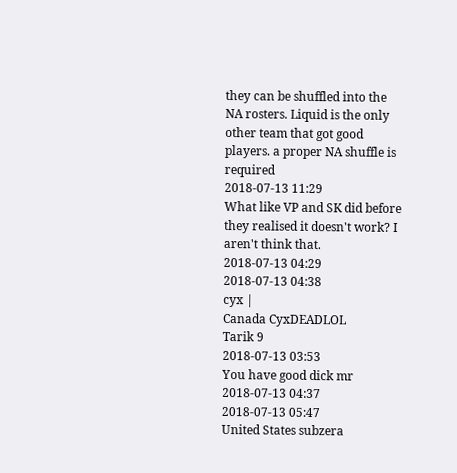they can be shuffled into the NA rosters. Liquid is the only other team that got good players. a proper NA shuffle is required
2018-07-13 11:29
What like VP and SK did before they realised it doesn't work? I aren't think that.
2018-07-13 04:29
2018-07-13 04:38
cyx |
Canada CyxDEADLOL
Tarik 9
2018-07-13 03:53
You have good dick mr
2018-07-13 04:37
2018-07-13 05:47
United States subzera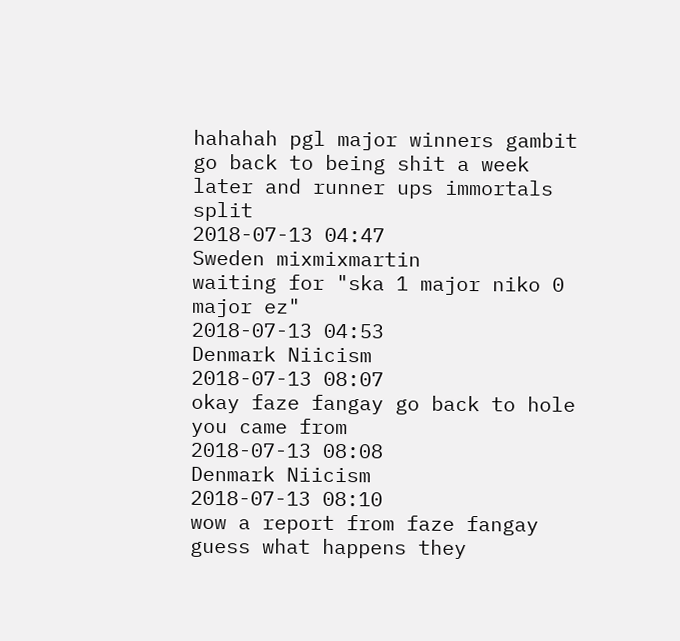hahahah pgl major winners gambit go back to being shit a week later and runner ups immortals split
2018-07-13 04:47
Sweden mixmixmartin
waiting for "ska 1 major niko 0 major ez"
2018-07-13 04:53
Denmark Niicism
2018-07-13 08:07
okay faze fangay go back to hole you came from
2018-07-13 08:08
Denmark Niicism
2018-07-13 08:10
wow a report from faze fangay guess what happens they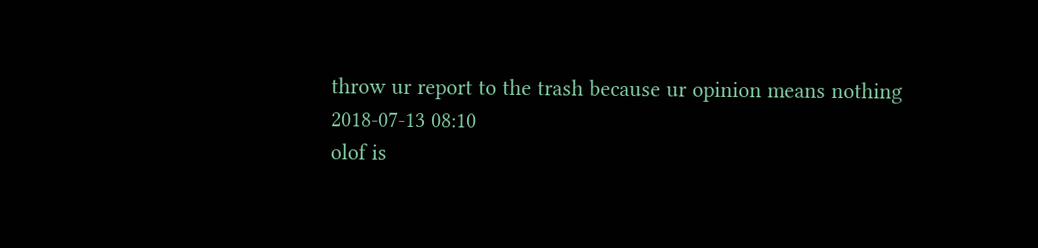throw ur report to the trash because ur opinion means nothing
2018-07-13 08:10
olof is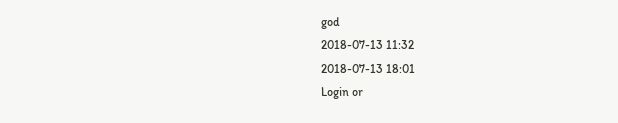god
2018-07-13 11:32
2018-07-13 18:01
Login or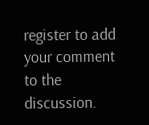register to add your comment to the discussion.